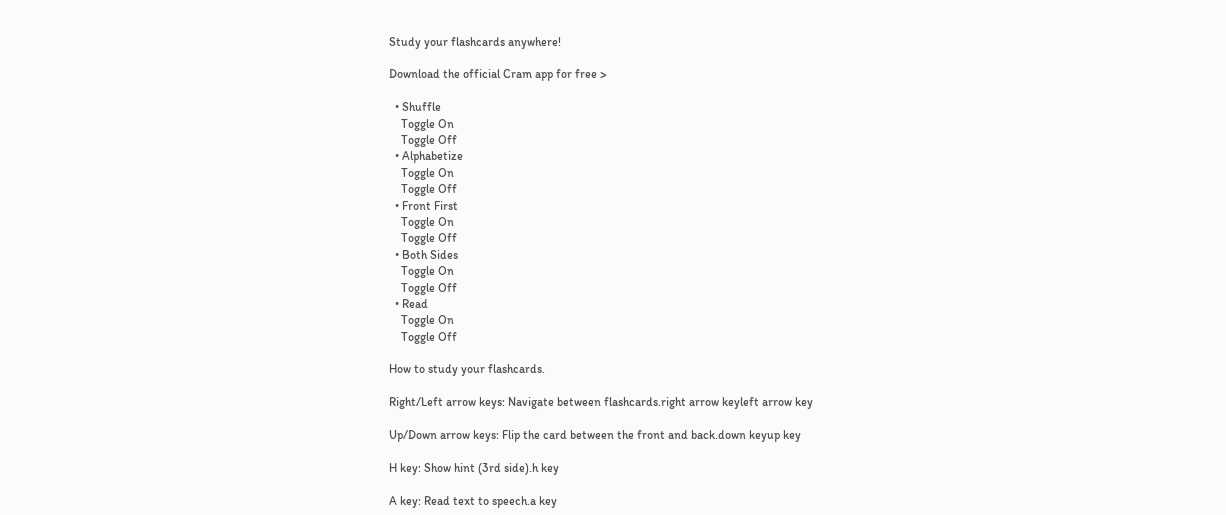Study your flashcards anywhere!

Download the official Cram app for free >

  • Shuffle
    Toggle On
    Toggle Off
  • Alphabetize
    Toggle On
    Toggle Off
  • Front First
    Toggle On
    Toggle Off
  • Both Sides
    Toggle On
    Toggle Off
  • Read
    Toggle On
    Toggle Off

How to study your flashcards.

Right/Left arrow keys: Navigate between flashcards.right arrow keyleft arrow key

Up/Down arrow keys: Flip the card between the front and back.down keyup key

H key: Show hint (3rd side).h key

A key: Read text to speech.a key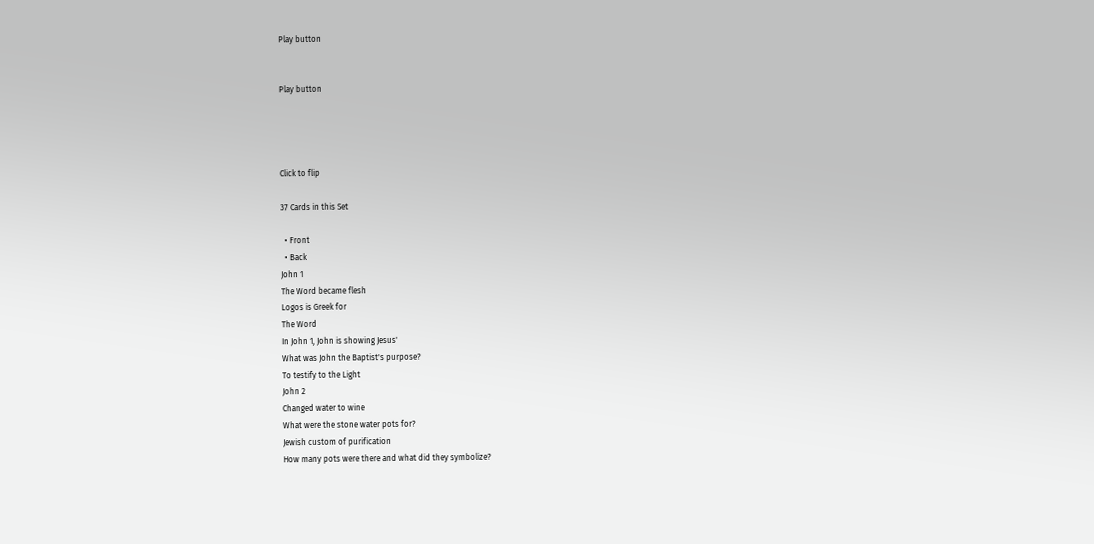Play button


Play button




Click to flip

37 Cards in this Set

  • Front
  • Back
John 1
The Word became flesh
Logos is Greek for
The Word
In John 1, John is showing Jesus'
What was John the Baptist's purpose?
To testify to the Light
John 2
Changed water to wine
What were the stone water pots for?
Jewish custom of purification
How many pots were there and what did they symbolize?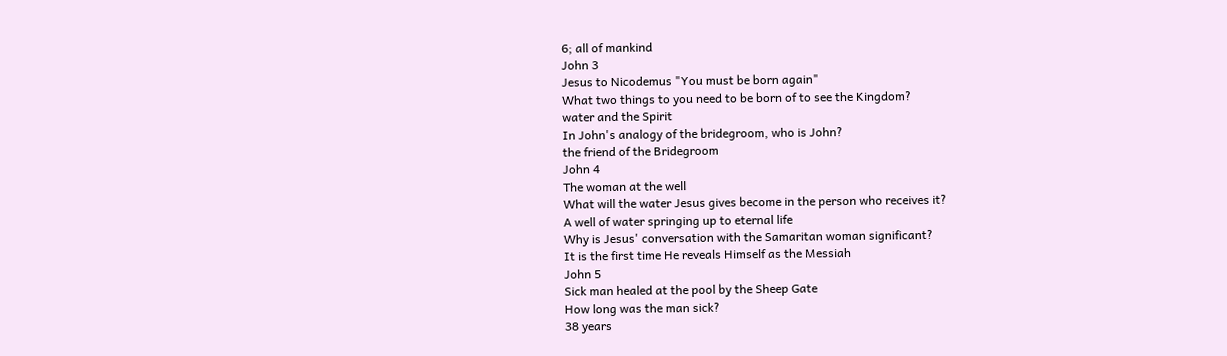6; all of mankind
John 3
Jesus to Nicodemus "You must be born again"
What two things to you need to be born of to see the Kingdom?
water and the Spirit
In John's analogy of the bridegroom, who is John?
the friend of the Bridegroom
John 4
The woman at the well
What will the water Jesus gives become in the person who receives it?
A well of water springing up to eternal life
Why is Jesus' conversation with the Samaritan woman significant?
It is the first time He reveals Himself as the Messiah
John 5
Sick man healed at the pool by the Sheep Gate
How long was the man sick?
38 years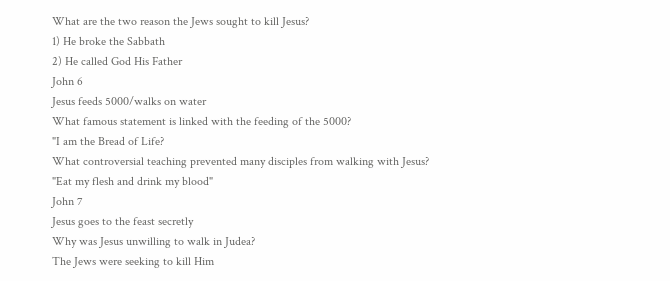What are the two reason the Jews sought to kill Jesus?
1) He broke the Sabbath
2) He called God His Father
John 6
Jesus feeds 5000/walks on water
What famous statement is linked with the feeding of the 5000?
"I am the Bread of Life?
What controversial teaching prevented many disciples from walking with Jesus?
"Eat my flesh and drink my blood"
John 7
Jesus goes to the feast secretly
Why was Jesus unwilling to walk in Judea?
The Jews were seeking to kill Him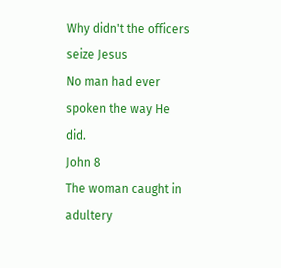Why didn't the officers seize Jesus
No man had ever spoken the way He did.
John 8
The woman caught in adultery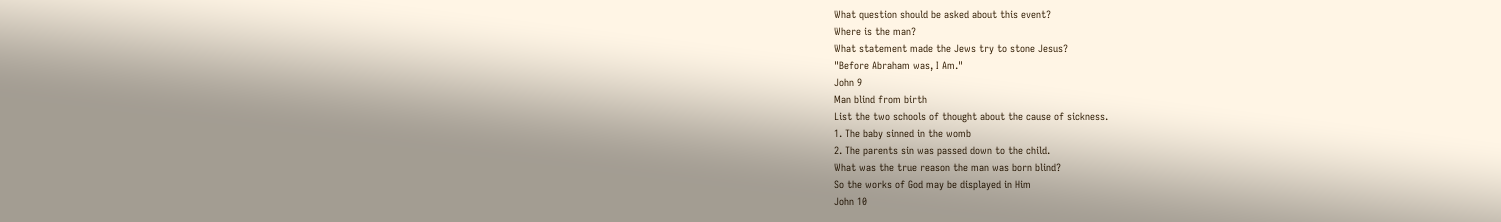What question should be asked about this event?
Where is the man?
What statement made the Jews try to stone Jesus?
"Before Abraham was, I Am."
John 9
Man blind from birth
List the two schools of thought about the cause of sickness.
1. The baby sinned in the womb
2. The parents sin was passed down to the child.
What was the true reason the man was born blind?
So the works of God may be displayed in Him
John 10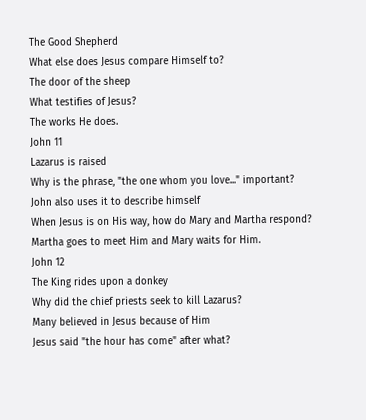The Good Shepherd
What else does Jesus compare Himself to?
The door of the sheep
What testifies of Jesus?
The works He does.
John 11
Lazarus is raised
Why is the phrase, "the one whom you love..." important?
John also uses it to describe himself
When Jesus is on His way, how do Mary and Martha respond?
Martha goes to meet Him and Mary waits for Him.
John 12
The King rides upon a donkey
Why did the chief priests seek to kill Lazarus?
Many believed in Jesus because of Him
Jesus said "the hour has come" after what?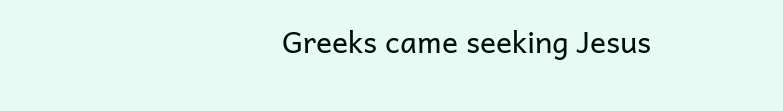Greeks came seeking Jesus